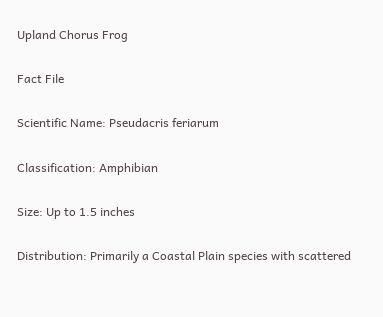Upland Chorus Frog

Fact File

Scientific Name: Pseudacris feriarum

Classification: Amphibian

Size: Up to 1.5 inches

Distribution: Primarily a Coastal Plain species with scattered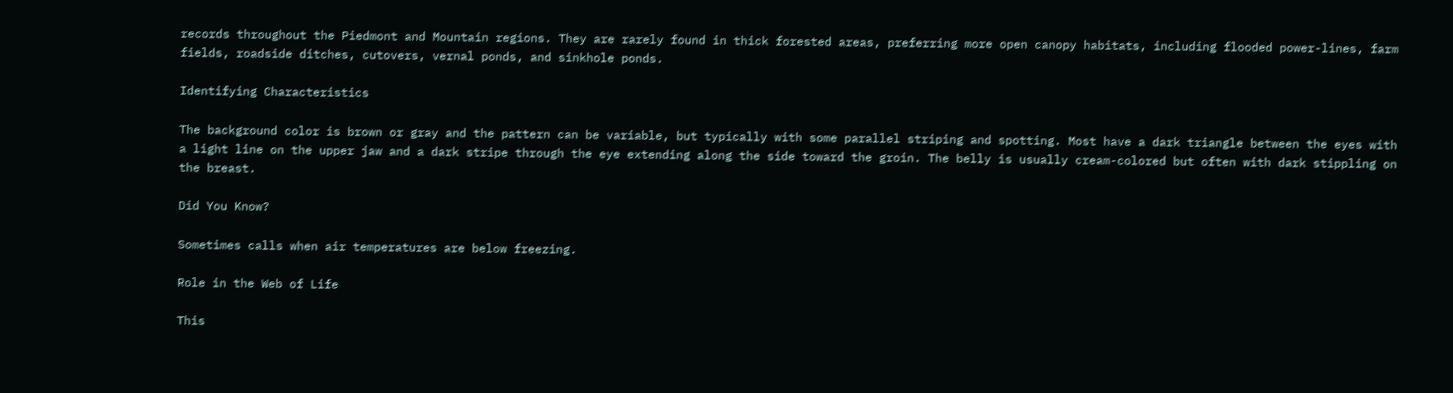records throughout the Piedmont and Mountain regions. They are rarely found in thick forested areas, preferring more open canopy habitats, including flooded power-lines, farm fields, roadside ditches, cutovers, vernal ponds, and sinkhole ponds.

Identifying Characteristics

The background color is brown or gray and the pattern can be variable, but typically with some parallel striping and spotting. Most have a dark triangle between the eyes with a light line on the upper jaw and a dark stripe through the eye extending along the side toward the groin. The belly is usually cream-colored but often with dark stippling on the breast.

Did You Know?

Sometimes calls when air temperatures are below freezing.

Role in the Web of Life

This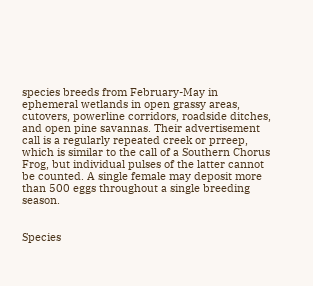species breeds from February-May in ephemeral wetlands in open grassy areas, cutovers, powerline corridors, roadside ditches, and open pine savannas. Their advertisement call is a regularly repeated creek or prreep, which is similar to the call of a Southern Chorus Frog, but individual pulses of the latter cannot be counted. A single female may deposit more than 500 eggs throughout a single breeding season.


Species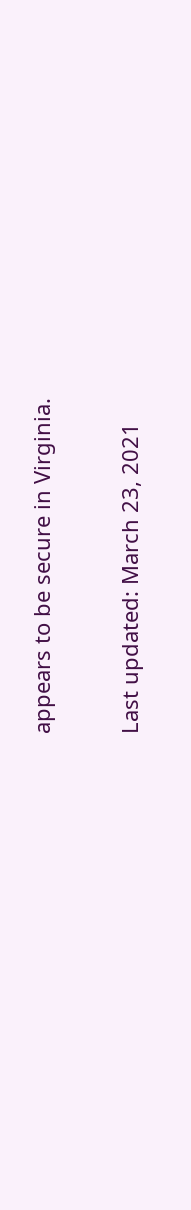appears to be secure in Virginia.

Last updated: March 23, 2021